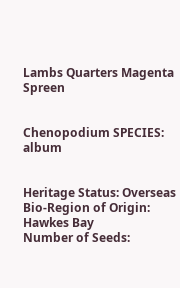Lambs Quarters Magenta Spreen


Chenopodium SPECIES: album


Heritage Status: Overseas
Bio-Region of Origin: Hawkes Bay
Number of Seeds: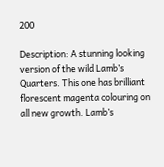200

Description: A stunning looking version of the wild Lamb’s Quarters. This one has brilliant florescent magenta colouring on all new growth. Lamb’s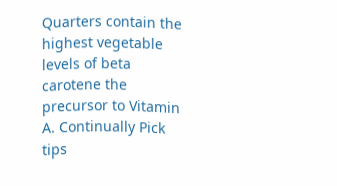Quarters contain the highest vegetable levels of beta carotene the precursor to Vitamin A. Continually Pick tips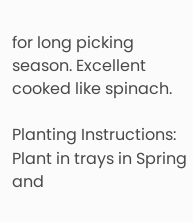for long picking season. Excellent cooked like spinach.

Planting Instructions: Plant in trays in Spring and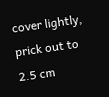cover lightly, prick out to 2.5 cm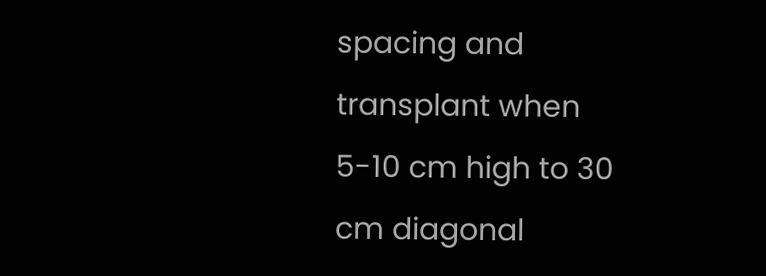spacing and transplant when 5-10 cm high to 30 cm diagonal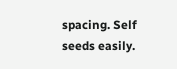spacing. Self seeds easily.